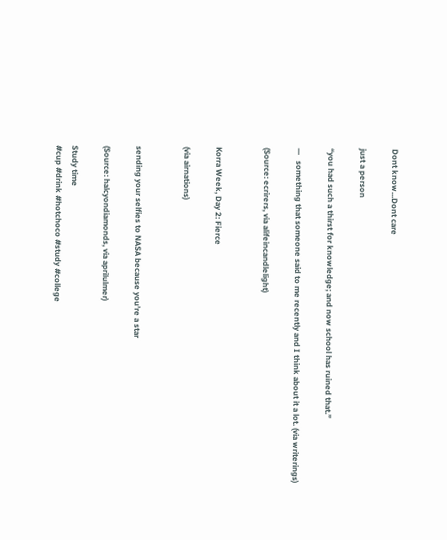Dont know...Dont care

just a person

“you had such a thirst for knowledge; and now school has ruined that.”

—   something that someone said to me recently and I think about it a lot. (via writerings)

(Source: ecrirers, via alifeincandlelight)


Korra Week, Day 2: Fierce

(via airnations)


sending your selfies to NASA because you’re a star

(Source: halcyondiamonds, via aprilulmer)

Study time
#cup #drink #hotchoco #study #college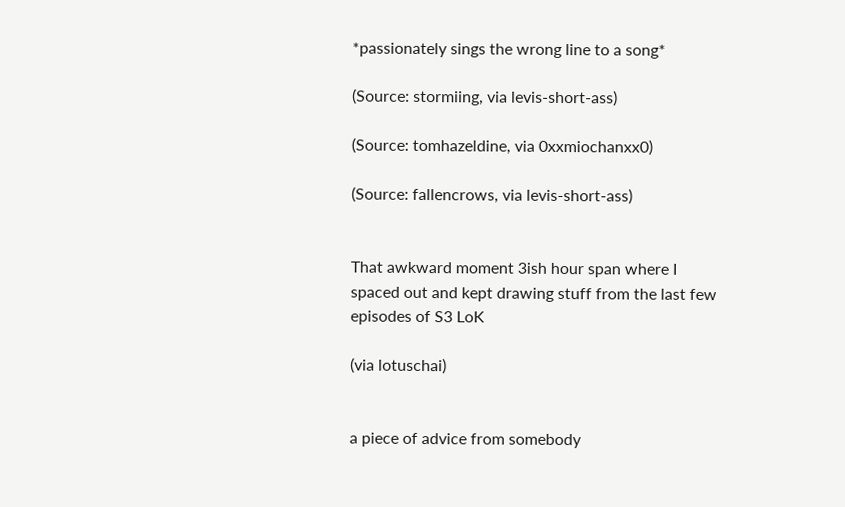*passionately sings the wrong line to a song*

(Source: stormiing, via levis-short-ass)

(Source: tomhazeldine, via 0xxmiochanxx0)

(Source: fallencrows, via levis-short-ass)


That awkward moment 3ish hour span where I spaced out and kept drawing stuff from the last few episodes of S3 LoK

(via lotuschai)


a piece of advice from somebody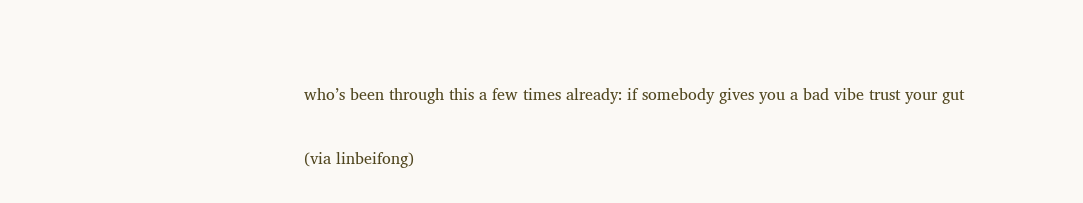who’s been through this a few times already: if somebody gives you a bad vibe trust your gut

(via linbeifong)